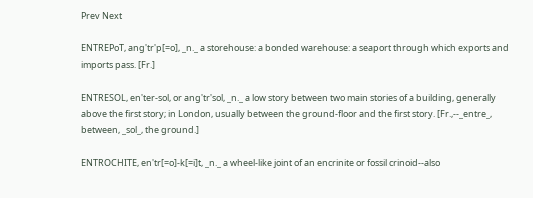Prev Next

ENTREPoT, ang'tr'p[=o], _n._ a storehouse: a bonded warehouse: a seaport through which exports and imports pass. [Fr.]

ENTRESOL, en'ter-sol, or ang'tr'sol, _n._ a low story between two main stories of a building, generally above the first story; in London, usually between the ground-floor and the first story. [Fr.,--_entre_, between, _sol_, the ground.]

ENTROCHITE, en'tr[=o]-k[=i]t, _n._ a wheel-like joint of an encrinite or fossil crinoid--also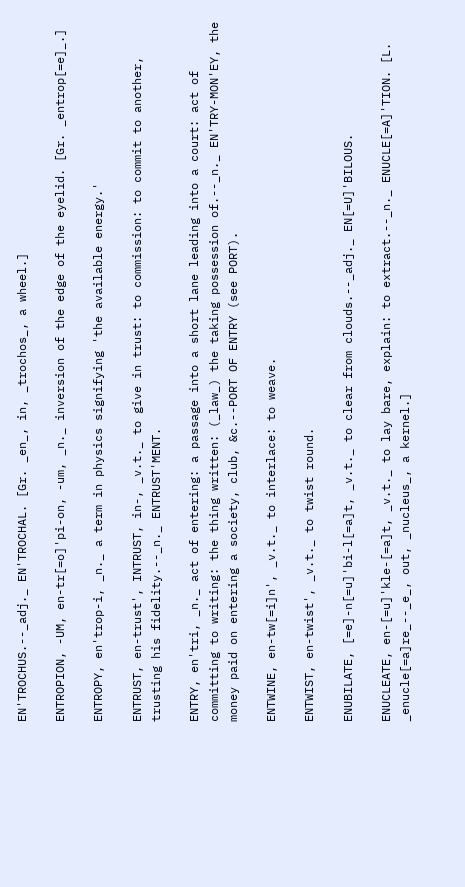EN'TROCHUS.--_adj._ EN'TROCHAL. [Gr. _en_, in, _trochos_, a wheel.]

ENTROPION, -UM, en-tr[=o]'pi-on, -um, _n._ inversion of the edge of the eyelid. [Gr. _entrop[=e]_.]

ENTROPY, en'trop-i, _n._ a term in physics signifying 'the available energy.'

ENTRUST, en-trust', INTRUST, in-, _v.t._ to give in trust: to commission: to commit to another, trusting his fidelity.--_n._ ENTRUST'MENT.

ENTRY, en'tri, _n._ act of entering: a passage into a short lane leading into a court: act of committing to writing: the thing written: (_law_) the taking possession of.--_n._ EN'TRY-MON'EY, the money paid on entering a society, club, &c.--PORT OF ENTRY (see PORT).

ENTWINE, en-tw[=i]n', _v.t._ to interlace: to weave.

ENTWIST, en-twist', _v.t._ to twist round.

ENUBILATE, [=e]-n[=u]'bi-l[=a]t, _v.t._ to clear from clouds.--_adj._ EN[=U]'BILOUS.

ENUCLEATE, en-[=u]'kle-[=a]t, _v.t._ to lay bare, explain: to extract.--_n._ ENUCLE[=A]'TION. [L. _enucle[=a]re_--_e_, out, _nucleus_, a kernel.]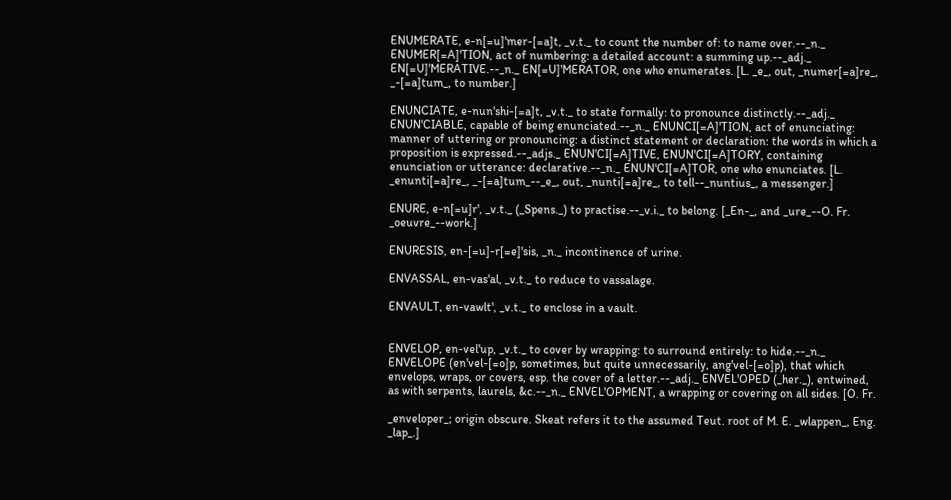ENUMERATE, e-n[=u]'mer-[=a]t, _v.t._ to count the number of: to name over.--_n._ ENUMER[=A]'TION, act of numbering: a detailed account: a summing up.--_adj._ EN[=U]'MERATIVE.--_n._ EN[=U]'MERATOR, one who enumerates. [L. _e_, out, _numer[=a]re_, _-[=a]tum_, to number.]

ENUNCIATE, e-nun'shi-[=a]t, _v.t._ to state formally: to pronounce distinctly.--_adj._ ENUN'CIABLE, capable of being enunciated.--_n._ ENUNCI[=A]'TION, act of enunciating: manner of uttering or pronouncing: a distinct statement or declaration: the words in which a proposition is expressed.--_adjs._ ENUN'CI[=A]TIVE, ENUN'CI[=A]TORY, containing enunciation or utterance: declarative.--_n._ ENUN'CI[=A]TOR, one who enunciates. [L. _enunti[=a]re_, _-[=a]tum_--_e_, out, _nunti[=a]re_, to tell--_nuntius_, a messenger.]

ENURE, e-n[=u]r', _v.t._ (_Spens._) to practise.--_v.i._ to belong. [_En-_, and _ure_--O. Fr. _oeuvre_--work.]

ENURESIS, en-[=u]-r[=e]'sis, _n._ incontinence of urine.

ENVASSAL, en-vas'al, _v.t._ to reduce to vassalage.

ENVAULT, en-vawlt', _v.t._ to enclose in a vault.


ENVELOP, en-vel'up, _v.t._ to cover by wrapping: to surround entirely: to hide.--_n._ ENVELOPE (en'vel-[=o]p, sometimes, but quite unnecessarily, ang'vel-[=o]p), that which envelops, wraps, or covers, esp. the cover of a letter.--_adj._ ENVEL'OPED (_her._), entwined, as with serpents, laurels, &c.--_n._ ENVEL'OPMENT, a wrapping or covering on all sides. [O. Fr.

_enveloper_; origin obscure. Skeat refers it to the assumed Teut. root of M. E. _wlappen_, Eng. _lap_.]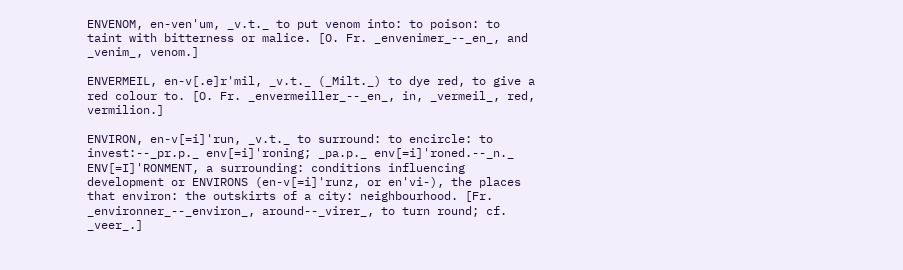ENVENOM, en-ven'um, _v.t._ to put venom into: to poison: to taint with bitterness or malice. [O. Fr. _envenimer_--_en_, and _venim_, venom.]

ENVERMEIL, en-v[.e]r'mil, _v.t._ (_Milt._) to dye red, to give a red colour to. [O. Fr. _envermeiller_--_en_, in, _vermeil_, red, vermilion.]

ENVIRON, en-v[=i]'run, _v.t._ to surround: to encircle: to invest:--_pr.p._ env[=i]'roning; _pa.p._ env[=i]'roned.--_n._ ENV[=I]'RONMENT, a surrounding: conditions influencing development or ENVIRONS (en-v[=i]'runz, or en'vi-), the places that environ: the outskirts of a city: neighbourhood. [Fr. _environner_--_environ_, around--_virer_, to turn round; cf. _veer_.]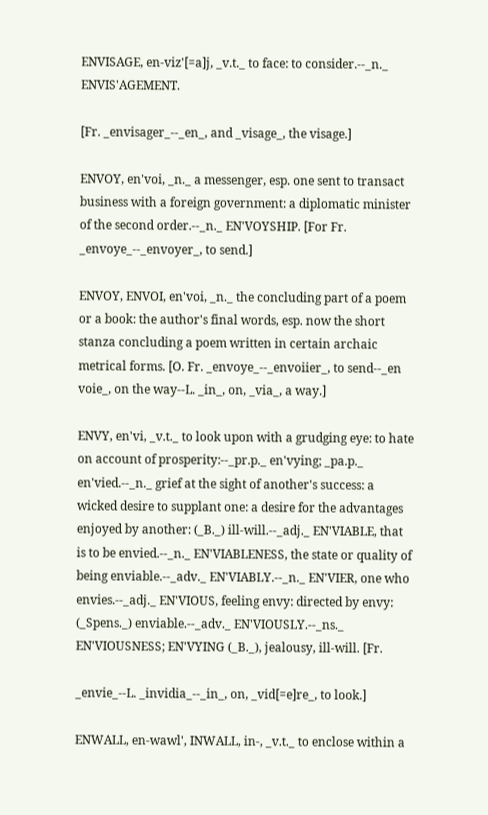ENVISAGE, en-viz'[=a]j, _v.t._ to face: to consider.--_n._ ENVIS'AGEMENT.

[Fr. _envisager_--_en_, and _visage_, the visage.]

ENVOY, en'voi, _n._ a messenger, esp. one sent to transact business with a foreign government: a diplomatic minister of the second order.--_n._ EN'VOYSHIP. [For Fr. _envoye_--_envoyer_, to send.]

ENVOY, ENVOI, en'voi, _n._ the concluding part of a poem or a book: the author's final words, esp. now the short stanza concluding a poem written in certain archaic metrical forms. [O. Fr. _envoye_--_envoiier_, to send--_en voie_, on the way--L. _in_, on, _via_, a way.]

ENVY, en'vi, _v.t._ to look upon with a grudging eye: to hate on account of prosperity:--_pr.p._ en'vying; _pa.p._ en'vied.--_n._ grief at the sight of another's success: a wicked desire to supplant one: a desire for the advantages enjoyed by another: (_B._) ill-will.--_adj._ EN'VIABLE, that is to be envied.--_n._ EN'VIABLENESS, the state or quality of being enviable.--_adv._ EN'VIABLY.--_n._ EN'VIER, one who envies.--_adj._ EN'VIOUS, feeling envy: directed by envy: (_Spens._) enviable.--_adv._ EN'VIOUSLY.--_ns._ EN'VIOUSNESS; EN'VYING (_B._), jealousy, ill-will. [Fr.

_envie_--L. _invidia_--_in_, on, _vid[=e]re_, to look.]

ENWALL, en-wawl', INWALL, in-, _v.t._ to enclose within a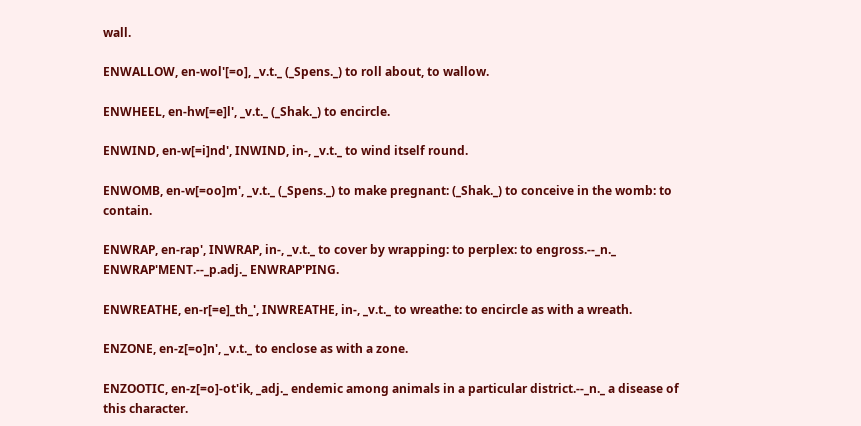wall.

ENWALLOW, en-wol'[=o], _v.t._ (_Spens._) to roll about, to wallow.

ENWHEEL, en-hw[=e]l', _v.t._ (_Shak._) to encircle.

ENWIND, en-w[=i]nd', INWIND, in-, _v.t._ to wind itself round.

ENWOMB, en-w[=oo]m', _v.t._ (_Spens._) to make pregnant: (_Shak._) to conceive in the womb: to contain.

ENWRAP, en-rap', INWRAP, in-, _v.t._ to cover by wrapping: to perplex: to engross.--_n._ ENWRAP'MENT.--_p.adj._ ENWRAP'PING.

ENWREATHE, en-r[=e]_th_', INWREATHE, in-, _v.t._ to wreathe: to encircle as with a wreath.

ENZONE, en-z[=o]n', _v.t._ to enclose as with a zone.

ENZOOTIC, en-z[=o]-ot'ik, _adj._ endemic among animals in a particular district.--_n._ a disease of this character.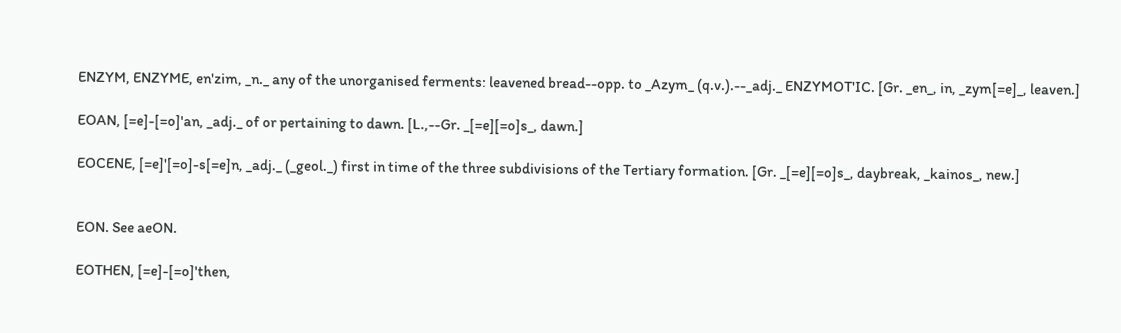ENZYM, ENZYME, en'zim, _n._ any of the unorganised ferments: leavened bread--opp. to _Azym_ (q.v.).--_adj._ ENZYMOT'IC. [Gr. _en_, in, _zym[=e]_, leaven.]

EOAN, [=e]-[=o]'an, _adj._ of or pertaining to dawn. [L.,--Gr. _[=e][=o]s_, dawn.]

EOCENE, [=e]'[=o]-s[=e]n, _adj._ (_geol._) first in time of the three subdivisions of the Tertiary formation. [Gr. _[=e][=o]s_, daybreak, _kainos_, new.]


EON. See aeON.

EOTHEN, [=e]-[=o]'then,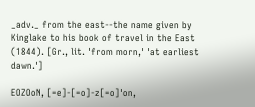_adv._ from the east--the name given by Kinglake to his book of travel in the East (1844). [Gr., lit. 'from morn,' 'at earliest dawn.']

EOZOoN, [=e]-[=o]-z[=o]'on,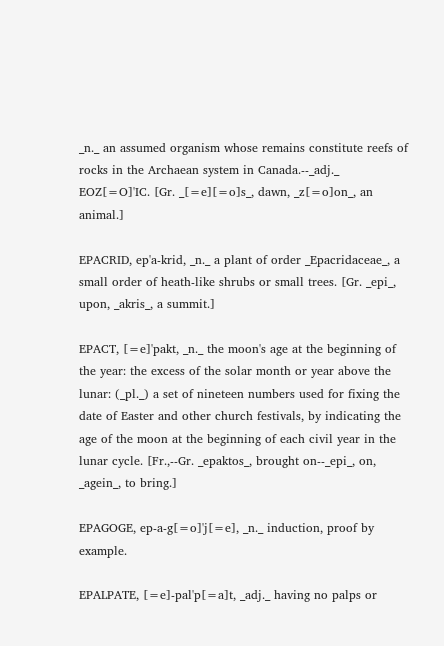_n._ an assumed organism whose remains constitute reefs of rocks in the Archaean system in Canada.--_adj._ EOZ[=O]'IC. [Gr. _[=e][=o]s_, dawn, _z[=o]on_, an animal.]

EPACRID, ep'a-krid, _n._ a plant of order _Epacridaceae_, a small order of heath-like shrubs or small trees. [Gr. _epi_, upon, _akris_, a summit.]

EPACT, [=e]'pakt, _n._ the moon's age at the beginning of the year: the excess of the solar month or year above the lunar: (_pl._) a set of nineteen numbers used for fixing the date of Easter and other church festivals, by indicating the age of the moon at the beginning of each civil year in the lunar cycle. [Fr.,--Gr. _epaktos_, brought on--_epi_, on, _agein_, to bring.]

EPAGOGE, ep-a-g[=o]'j[=e], _n._ induction, proof by example.

EPALPATE, [=e]-pal'p[=a]t, _adj._ having no palps or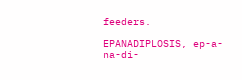feeders.

EPANADIPLOSIS, ep-a-na-di-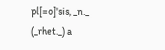pl[=o]'sis, _n._ (_rhet._) a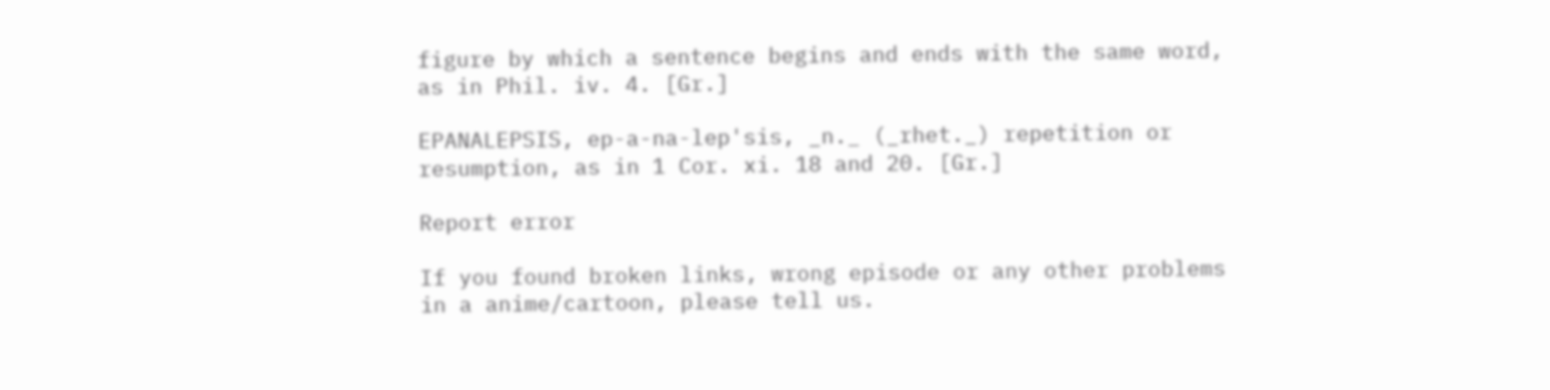figure by which a sentence begins and ends with the same word, as in Phil. iv. 4. [Gr.]

EPANALEPSIS, ep-a-na-lep'sis, _n._ (_rhet._) repetition or resumption, as in 1 Cor. xi. 18 and 20. [Gr.]

Report error

If you found broken links, wrong episode or any other problems in a anime/cartoon, please tell us.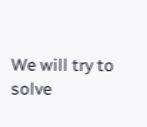We will try to solve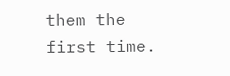them the first time.